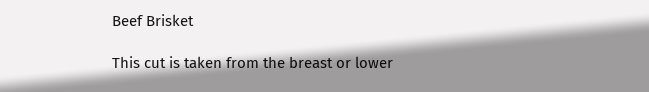Beef Brisket

This cut is taken from the breast or lower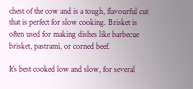chest of the cow and is a tough, flavourful cut that is perfect for slow cooking. Brisket is often used for making dishes like barbecue brisket, pastrami, or corned beef.

It’s best cooked low and slow, for several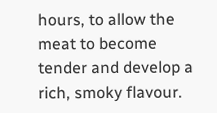hours, to allow the meat to become tender and develop a rich, smoky flavour.